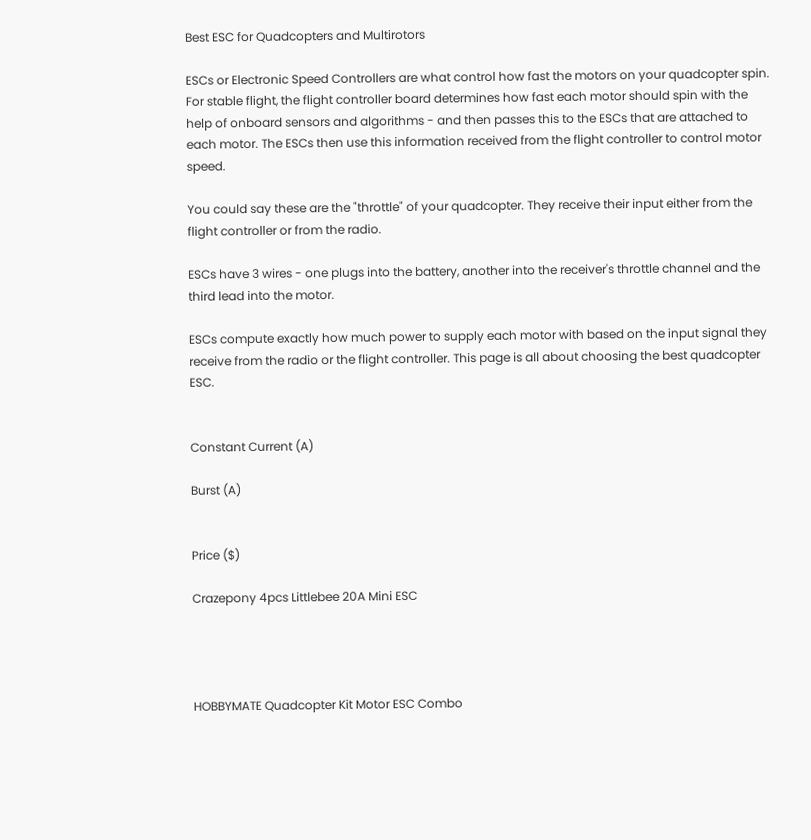Best ESC for Quadcopters and Multirotors

ESCs or Electronic Speed Controllers are what control how fast the motors on your quadcopter spin. For stable flight, the flight controller board determines how fast each motor should spin with the help of onboard sensors and algorithms - and then passes this to the ESCs that are attached to each motor. The ESCs then use this information received from the flight controller to control motor speed.

You could say these are the "throttle" of your quadcopter. They receive their input either from the flight controller or from the radio.

ESCs have 3 wires - one plugs into the battery, another into the receiver's throttle channel and the third lead into the motor.

ESCs compute exactly how much power to supply each motor with based on the input signal they receive from the radio or the flight controller. This page is all about choosing the best quadcopter ESC.


Constant Current (A)

Burst (A)


Price ($)

Crazepony 4pcs Littlebee 20A Mini ESC




HOBBYMATE Quadcopter Kit Motor ESC Combo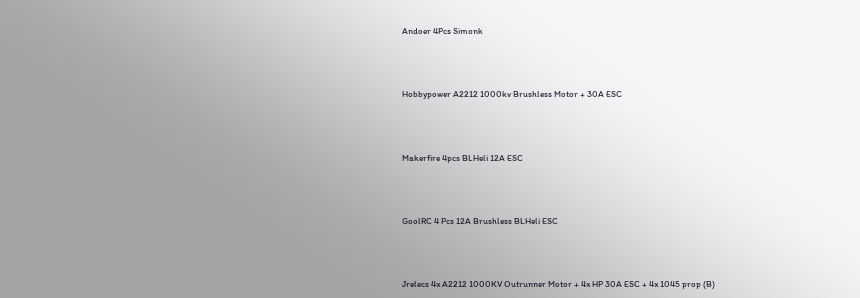Andoer 4Pcs Simonk




Hobbypower A2212 1000kv Brushless Motor + 30A ESC




Makerfire 4pcs BLHeli 12A ESC




GoolRC 4 Pcs 12A Brushless BLHeli ESC




Jrelecs 4x A2212 1000KV Outrunner Motor + 4x HP 30A ESC + 4x 1045 prop (B)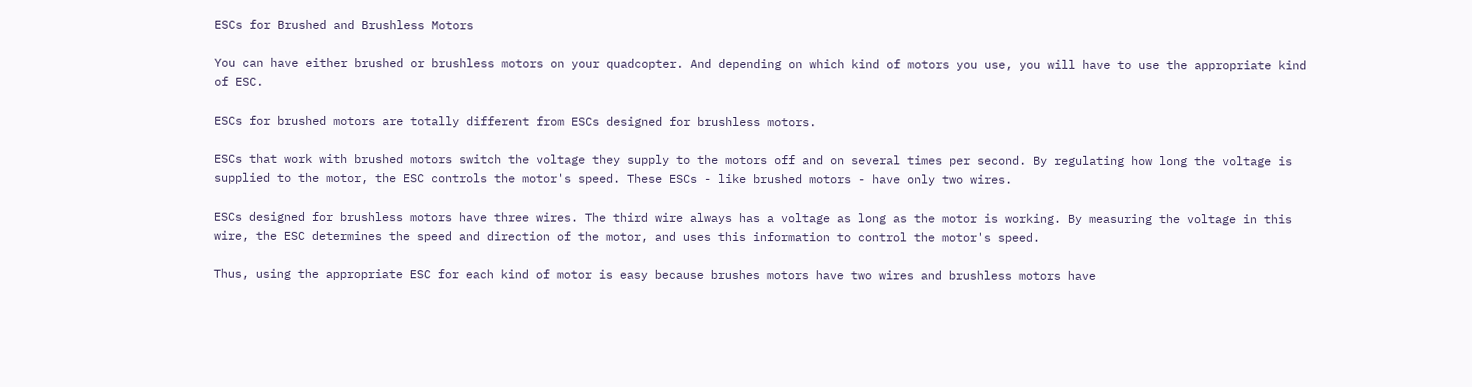ESCs for Brushed and Brushless Motors

You can have either brushed or brushless motors on your quadcopter. And depending on which kind of motors you use, you will have to use the appropriate kind of ESC.

ESCs for brushed motors are totally different from ESCs designed for brushless motors.

ESCs that work with brushed motors switch the voltage they supply to the motors off and on several times per second. By regulating how long the voltage is supplied to the motor, the ESC controls the motor's speed. These ESCs - like brushed motors - have only two wires.

ESCs designed for brushless motors have three wires. The third wire always has a voltage as long as the motor is working. By measuring the voltage in this wire, the ESC determines the speed and direction of the motor, and uses this information to control the motor's speed.

Thus, using the appropriate ESC for each kind of motor is easy because brushes motors have two wires and brushless motors have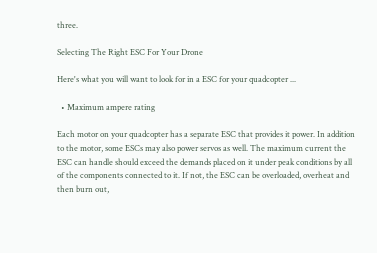three.

Selecting The Right ESC For Your Drone

Here's what you will want to look for in a ESC for your quadcopter ...

  • Maximum ampere rating

Each motor on your quadcopter has a separate ESC that provides it power. In addition to the motor, some ESCs may also power servos as well. The maximum current the ESC can handle should exceed the demands placed on it under peak conditions by all of the components connected to it. If not, the ESC can be overloaded, overheat and then burn out,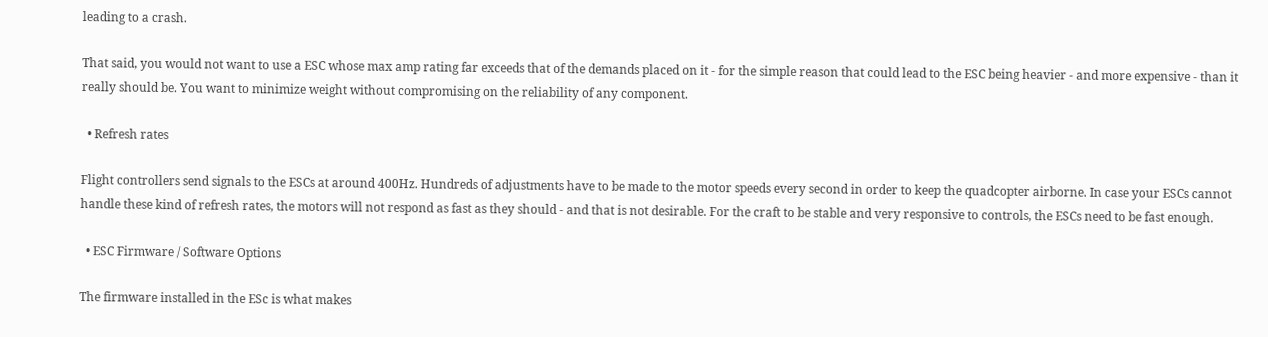leading to a crash.

That said, you would not want to use a ESC whose max amp rating far exceeds that of the demands placed on it - for the simple reason that could lead to the ESC being heavier - and more expensive - than it really should be. You want to minimize weight without compromising on the reliability of any component.

  • Refresh rates

Flight controllers send signals to the ESCs at around 400Hz. Hundreds of adjustments have to be made to the motor speeds every second in order to keep the quadcopter airborne. In case your ESCs cannot handle these kind of refresh rates, the motors will not respond as fast as they should - and that is not desirable. For the craft to be stable and very responsive to controls, the ESCs need to be fast enough.

  • ESC Firmware / Software Options

The firmware installed in the ESc is what makes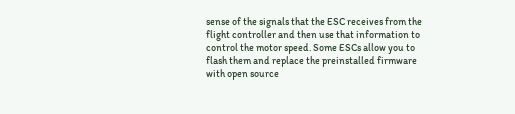sense of the signals that the ESC receives from the flight controller and then use that information to control the motor speed. Some ESCs allow you to flash them and replace the preinstalled firmware with open source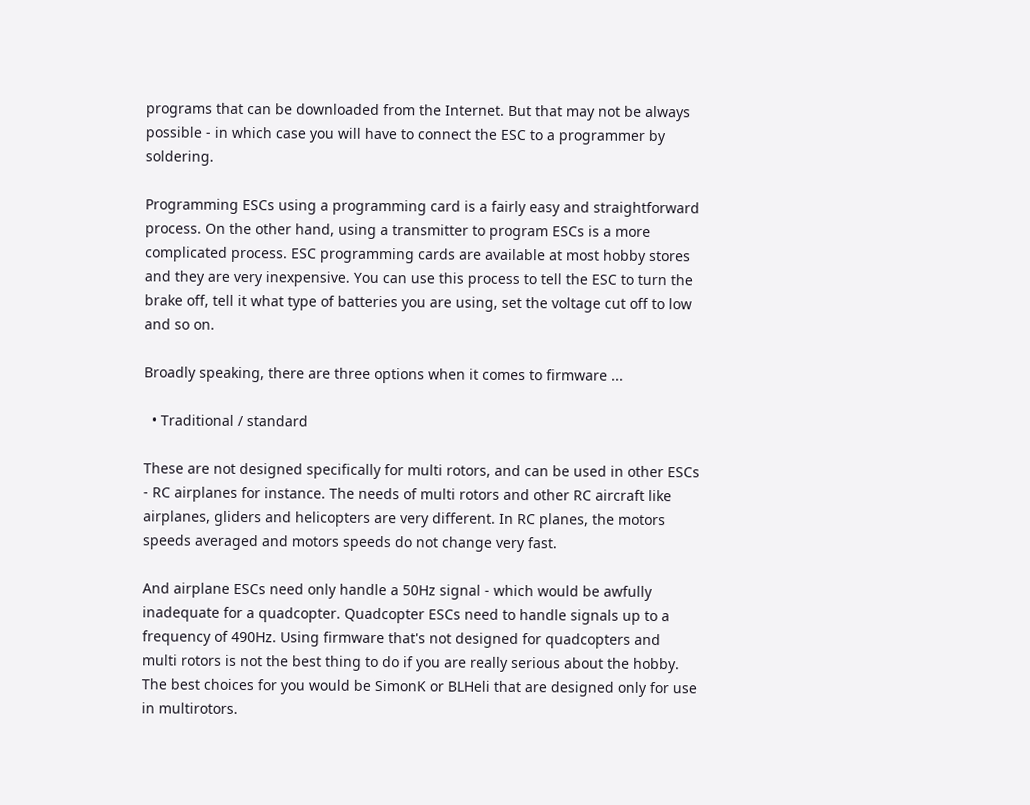programs that can be downloaded from the Internet. But that may not be always possible - in which case you will have to connect the ESC to a programmer by soldering.

Programming ESCs using a programming card is a fairly easy and straightforward process. On the other hand, using a transmitter to program ESCs is a more complicated process. ESC programming cards are available at most hobby stores and they are very inexpensive. You can use this process to tell the ESC to turn the brake off, tell it what type of batteries you are using, set the voltage cut off to low and so on.

Broadly speaking, there are three options when it comes to firmware ...

  • Traditional / standard

These are not designed specifically for multi rotors, and can be used in other ESCs - RC airplanes for instance. The needs of multi rotors and other RC aircraft like airplanes, gliders and helicopters are very different. In RC planes, the motors speeds averaged and motors speeds do not change very fast.

And airplane ESCs need only handle a 50Hz signal - which would be awfully inadequate for a quadcopter. Quadcopter ESCs need to handle signals up to a frequency of 490Hz. Using firmware that's not designed for quadcopters and multi rotors is not the best thing to do if you are really serious about the hobby. The best choices for you would be SimonK or BLHeli that are designed only for use in multirotors.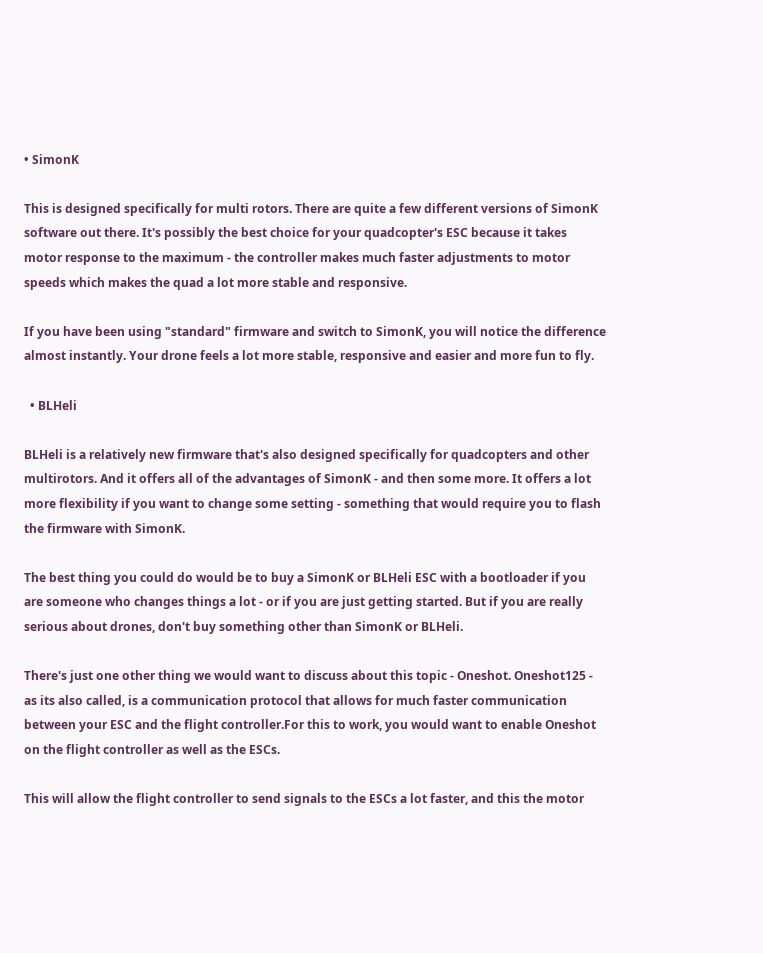• SimonK

This is designed specifically for multi rotors. There are quite a few different versions of SimonK software out there. It's possibly the best choice for your quadcopter's ESC because it takes motor response to the maximum - the controller makes much faster adjustments to motor speeds which makes the quad a lot more stable and responsive.

If you have been using "standard" firmware and switch to SimonK, you will notice the difference almost instantly. Your drone feels a lot more stable, responsive and easier and more fun to fly.

  • BLHeli

BLHeli is a relatively new firmware that's also designed specifically for quadcopters and other multirotors. And it offers all of the advantages of SimonK - and then some more. It offers a lot more flexibility if you want to change some setting - something that would require you to flash the firmware with SimonK.

The best thing you could do would be to buy a SimonK or BLHeli ESC with a bootloader if you are someone who changes things a lot - or if you are just getting started. But if you are really serious about drones, don't buy something other than SimonK or BLHeli.

There's just one other thing we would want to discuss about this topic - Oneshot. Oneshot125 - as its also called, is a communication protocol that allows for much faster communication between your ESC and the flight controller.For this to work, you would want to enable Oneshot on the flight controller as well as the ESCs.

This will allow the flight controller to send signals to the ESCs a lot faster, and this the motor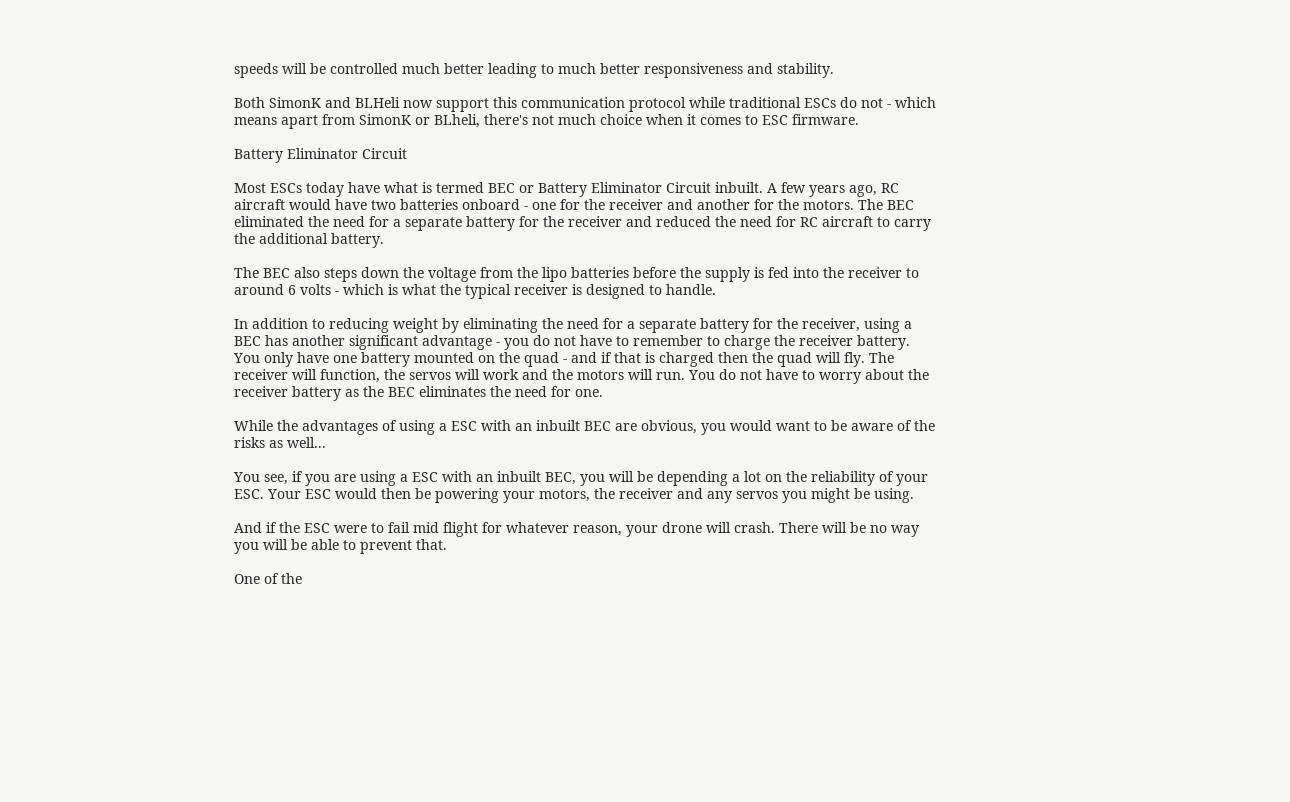speeds will be controlled much better leading to much better responsiveness and stability.

Both SimonK and BLHeli now support this communication protocol while traditional ESCs do not - which means apart from SimonK or BLheli, there's not much choice when it comes to ESC firmware.

Battery Eliminator Circuit

Most ESCs today have what is termed BEC or Battery Eliminator Circuit inbuilt. A few years ago, RC aircraft would have two batteries onboard - one for the receiver and another for the motors. The BEC eliminated the need for a separate battery for the receiver and reduced the need for RC aircraft to carry the additional battery.

The BEC also steps down the voltage from the lipo batteries before the supply is fed into the receiver to around 6 volts - which is what the typical receiver is designed to handle.

In addition to reducing weight by eliminating the need for a separate battery for the receiver, using a BEC has another significant advantage - you do not have to remember to charge the receiver battery. You only have one battery mounted on the quad - and if that is charged then the quad will fly. The receiver will function, the servos will work and the motors will run. You do not have to worry about the receiver battery as the BEC eliminates the need for one.

While the advantages of using a ESC with an inbuilt BEC are obvious, you would want to be aware of the risks as well...

You see, if you are using a ESC with an inbuilt BEC, you will be depending a lot on the reliability of your ESC. Your ESC would then be powering your motors, the receiver and any servos you might be using.

And if the ESC were to fail mid flight for whatever reason, your drone will crash. There will be no way you will be able to prevent that.

One of the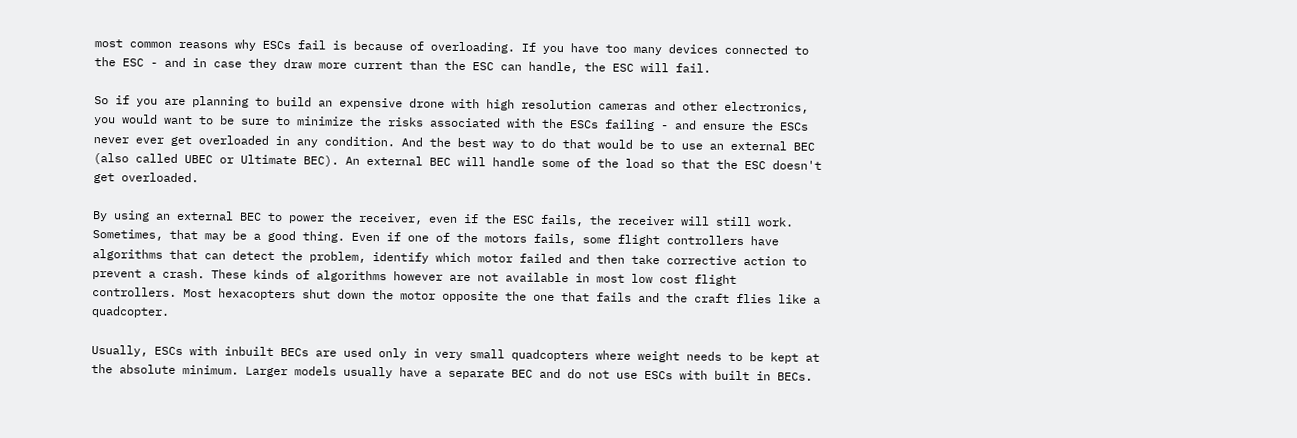most common reasons why ESCs fail is because of overloading. If you have too many devices connected to the ESC - and in case they draw more current than the ESC can handle, the ESC will fail.

So if you are planning to build an expensive drone with high resolution cameras and other electronics, you would want to be sure to minimize the risks associated with the ESCs failing - and ensure the ESCs never ever get overloaded in any condition. And the best way to do that would be to use an external BEC (also called UBEC or Ultimate BEC). An external BEC will handle some of the load so that the ESC doesn't get overloaded.

By using an external BEC to power the receiver, even if the ESC fails, the receiver will still work. Sometimes, that may be a good thing. Even if one of the motors fails, some flight controllers have algorithms that can detect the problem, identify which motor failed and then take corrective action to prevent a crash. These kinds of algorithms however are not available in most low cost flight controllers. Most hexacopters shut down the motor opposite the one that fails and the craft flies like a quadcopter.

Usually, ESCs with inbuilt BECs are used only in very small quadcopters where weight needs to be kept at the absolute minimum. Larger models usually have a separate BEC and do not use ESCs with built in BECs.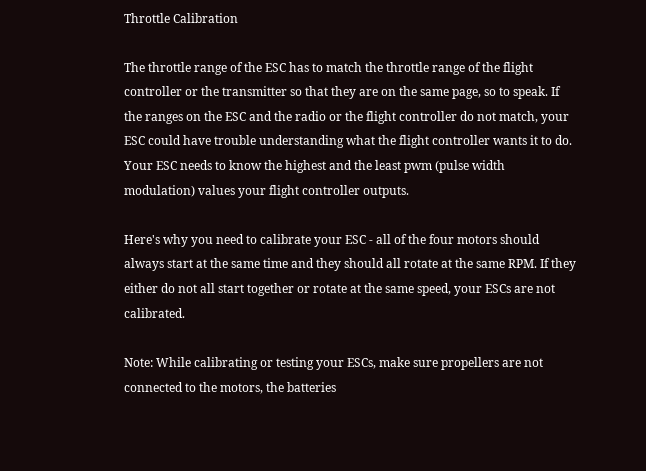Throttle Calibration

The throttle range of the ESC has to match the throttle range of the flight controller or the transmitter so that they are on the same page, so to speak. If the ranges on the ESC and the radio or the flight controller do not match, your ESC could have trouble understanding what the flight controller wants it to do. Your ESC needs to know the highest and the least pwm (pulse width modulation) values your flight controller outputs.

Here's why you need to calibrate your ESC - all of the four motors should always start at the same time and they should all rotate at the same RPM. If they either do not all start together or rotate at the same speed, your ESCs are not calibrated.

Note: While calibrating or testing your ESCs, make sure propellers are not connected to the motors, the batteries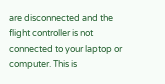are disconnected and the flight controller is not connected to your laptop or computer. This is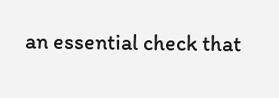an essential check that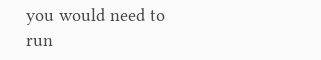you would need to run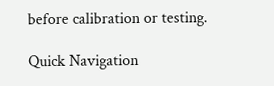before calibration or testing.

Quick Navigation